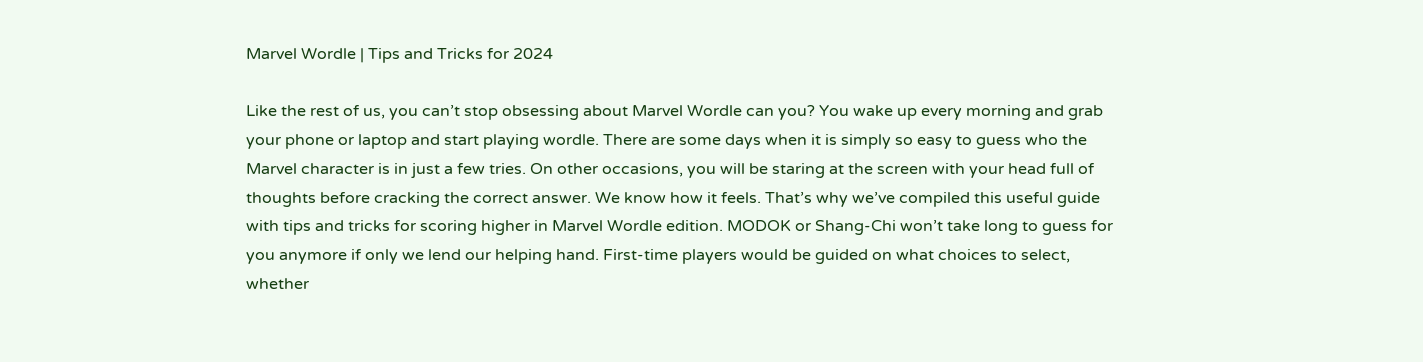Marvel Wordle | Tips and Tricks for 2024

Like the rest of us, you can’t stop obsessing about Marvel Wordle can you? You wake up every morning and grab your phone or laptop and start playing wordle. There are some days when it is simply so easy to guess who the Marvel character is in just a few tries. On other occasions, you will be staring at the screen with your head full of thoughts before cracking the correct answer. We know how it feels. That’s why we’ve compiled this useful guide with tips and tricks for scoring higher in Marvel Wordle edition. MODOK or Shang-Chi won’t take long to guess for you anymore if only we lend our helping hand. First-time players would be guided on what choices to select, whether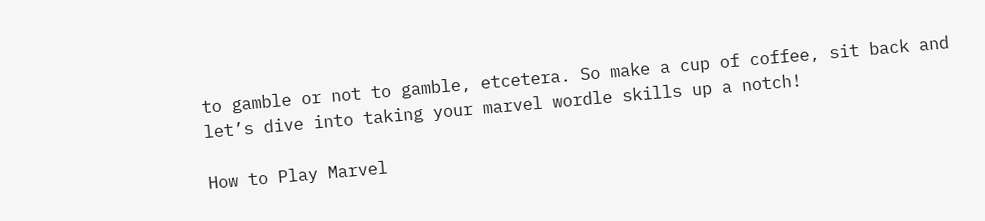to gamble or not to gamble, etcetera. So make a cup of coffee, sit back and let’s dive into taking your marvel wordle skills up a notch!

How to Play Marvel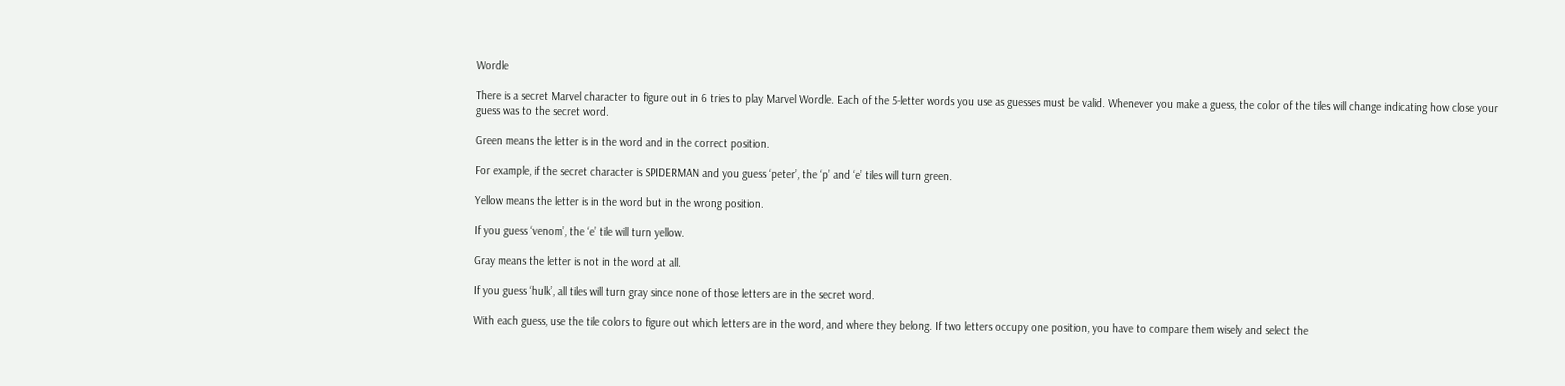Wordle

There is a secret Marvel character to figure out in 6 tries to play Marvel Wordle. Each of the 5-letter words you use as guesses must be valid. Whenever you make a guess, the color of the tiles will change indicating how close your guess was to the secret word.

Green means the letter is in the word and in the correct position.

For example, if the secret character is SPIDERMAN and you guess ‘peter’, the ‘p’ and ‘e’ tiles will turn green.

Yellow means the letter is in the word but in the wrong position.

If you guess ‘venom’, the ‘e’ tile will turn yellow.

Gray means the letter is not in the word at all.

If you guess ‘hulk’, all tiles will turn gray since none of those letters are in the secret word.

With each guess, use the tile colors to figure out which letters are in the word, and where they belong. If two letters occupy one position, you have to compare them wisely and select the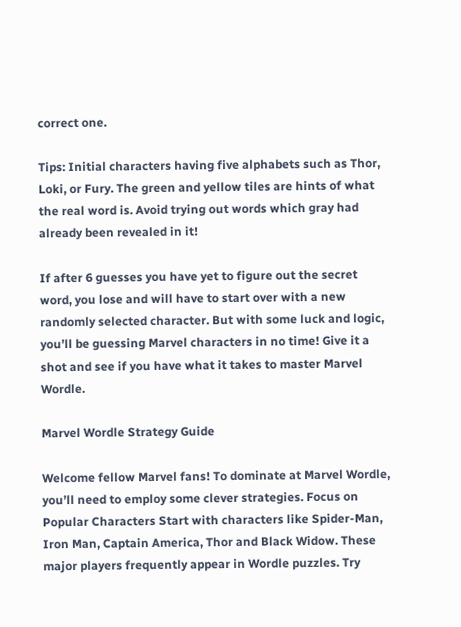correct one.

Tips: Initial characters having five alphabets such as Thor, Loki, or Fury. The green and yellow tiles are hints of what the real word is. Avoid trying out words which gray had already been revealed in it!

If after 6 guesses you have yet to figure out the secret word, you lose and will have to start over with a new randomly selected character. But with some luck and logic, you’ll be guessing Marvel characters in no time! Give it a shot and see if you have what it takes to master Marvel Wordle.

Marvel Wordle Strategy Guide

Welcome fellow Marvel fans! To dominate at Marvel Wordle, you’ll need to employ some clever strategies. Focus on Popular Characters Start with characters like Spider-Man, Iron Man, Captain America, Thor and Black Widow. These major players frequently appear in Wordle puzzles. Try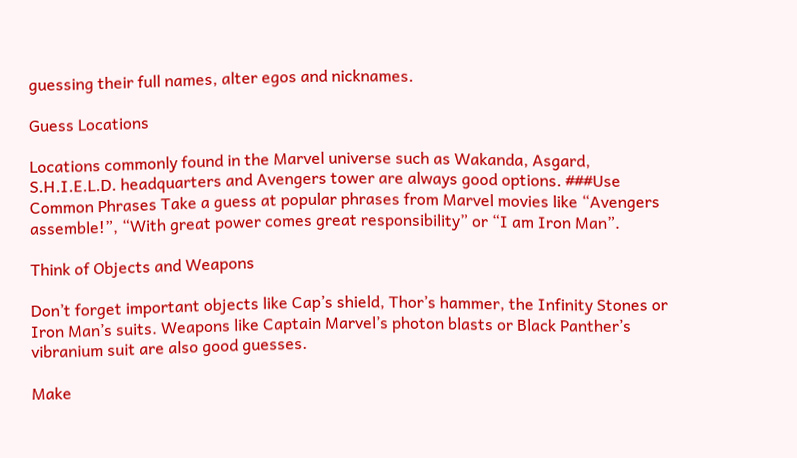guessing their full names, alter egos and nicknames.

Guess Locations

Locations commonly found in the Marvel universe such as Wakanda, Asgard, S.H.I.E.L.D. headquarters and Avengers tower are always good options. ###Use Common Phrases Take a guess at popular phrases from Marvel movies like “Avengers assemble!”, “With great power comes great responsibility” or “I am Iron Man”.

Think of Objects and Weapons

Don’t forget important objects like Cap’s shield, Thor’s hammer, the Infinity Stones or Iron Man’s suits. Weapons like Captain Marvel’s photon blasts or Black Panther’s vibranium suit are also good guesses.

Make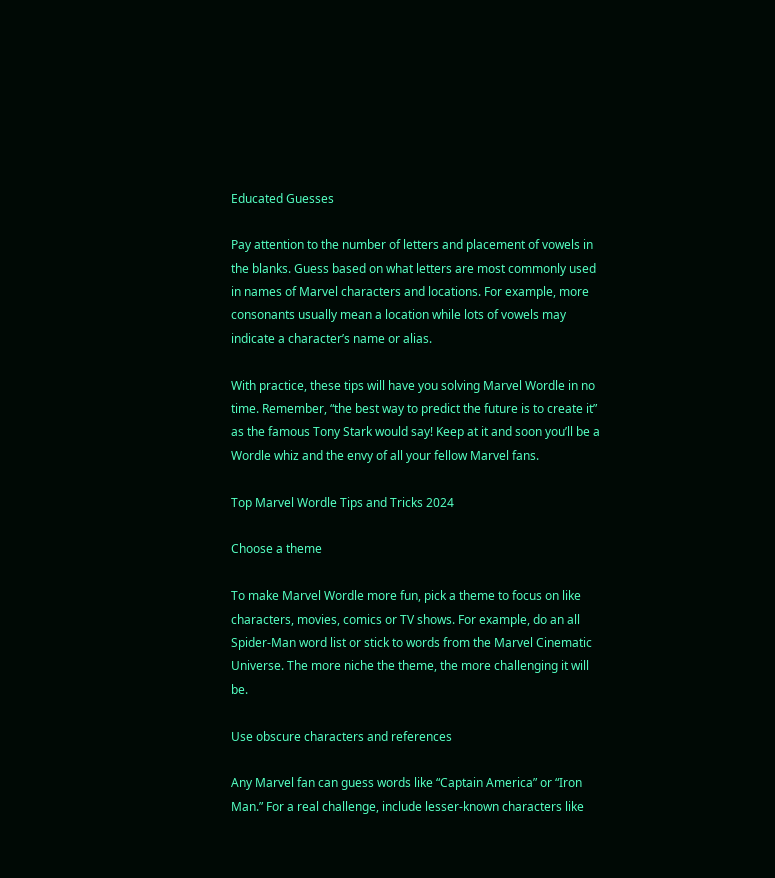Educated Guesses

Pay attention to the number of letters and placement of vowels in the blanks. Guess based on what letters are most commonly used in names of Marvel characters and locations. For example, more consonants usually mean a location while lots of vowels may indicate a character’s name or alias.

With practice, these tips will have you solving Marvel Wordle in no time. Remember, “the best way to predict the future is to create it” as the famous Tony Stark would say! Keep at it and soon you’ll be a Wordle whiz and the envy of all your fellow Marvel fans.

Top Marvel Wordle Tips and Tricks 2024

Choose a theme

To make Marvel Wordle more fun, pick a theme to focus on like characters, movies, comics or TV shows. For example, do an all Spider-Man word list or stick to words from the Marvel Cinematic Universe. The more niche the theme, the more challenging it will be.

Use obscure characters and references

Any Marvel fan can guess words like “Captain America” or “Iron Man.” For a real challenge, include lesser-known characters like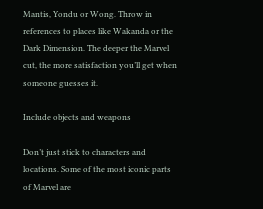Mantis, Yondu or Wong. Throw in references to places like Wakanda or the Dark Dimension. The deeper the Marvel cut, the more satisfaction you’ll get when someone guesses it.

Include objects and weapons

Don’t just stick to characters and locations. Some of the most iconic parts of Marvel are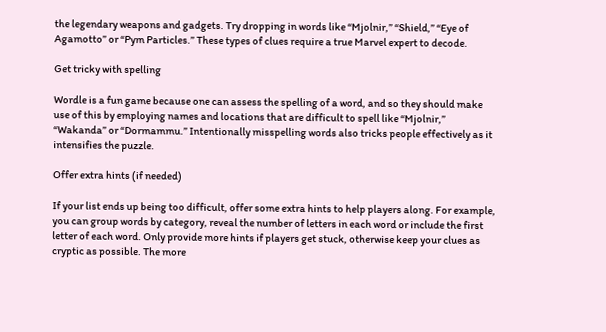the legendary weapons and gadgets. Try dropping in words like “Mjolnir,” “Shield,” “Eye of Agamotto” or “Pym Particles.” These types of clues require a true Marvel expert to decode.

Get tricky with spelling

Wordle is a fun game because one can assess the spelling of a word, and so they should make use of this by employing names and locations that are difficult to spell like “Mjolnir,” “Wakanda” or “Dormammu.” Intentionally misspelling words also tricks people effectively as it intensifies the puzzle.

Offer extra hints (if needed)

If your list ends up being too difficult, offer some extra hints to help players along. For example, you can group words by category, reveal the number of letters in each word or include the first letter of each word. Only provide more hints if players get stuck, otherwise keep your clues as cryptic as possible. The more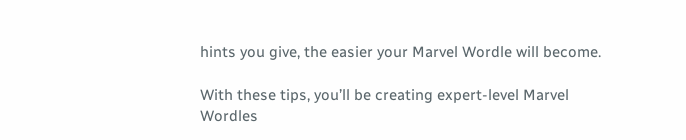hints you give, the easier your Marvel Wordle will become.

With these tips, you’ll be creating expert-level Marvel Wordles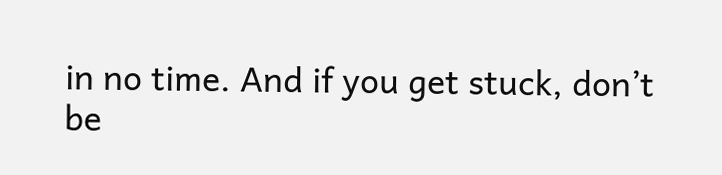in no time. And if you get stuck, don’t be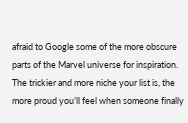afraid to Google some of the more obscure parts of the Marvel universe for inspiration. The trickier and more niche your list is, the more proud you’ll feel when someone finally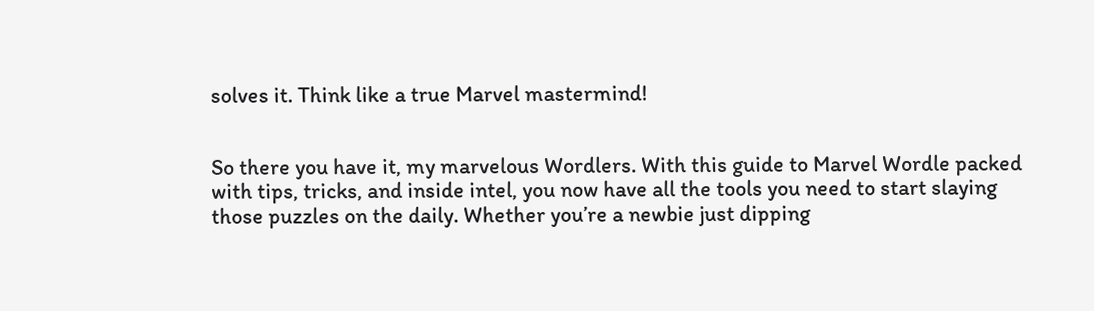solves it. Think like a true Marvel mastermind!


So there you have it, my marvelous Wordlers. With this guide to Marvel Wordle packed with tips, tricks, and inside intel, you now have all the tools you need to start slaying those puzzles on the daily. Whether you’re a newbie just dipping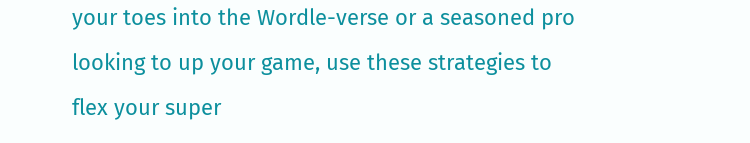your toes into the Wordle-verse or a seasoned pro looking to up your game, use these strategies to flex your super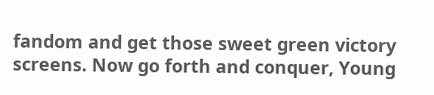fandom and get those sweet green victory screens. Now go forth and conquer, Young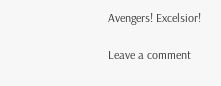Avengers! Excelsior!

Leave a comment